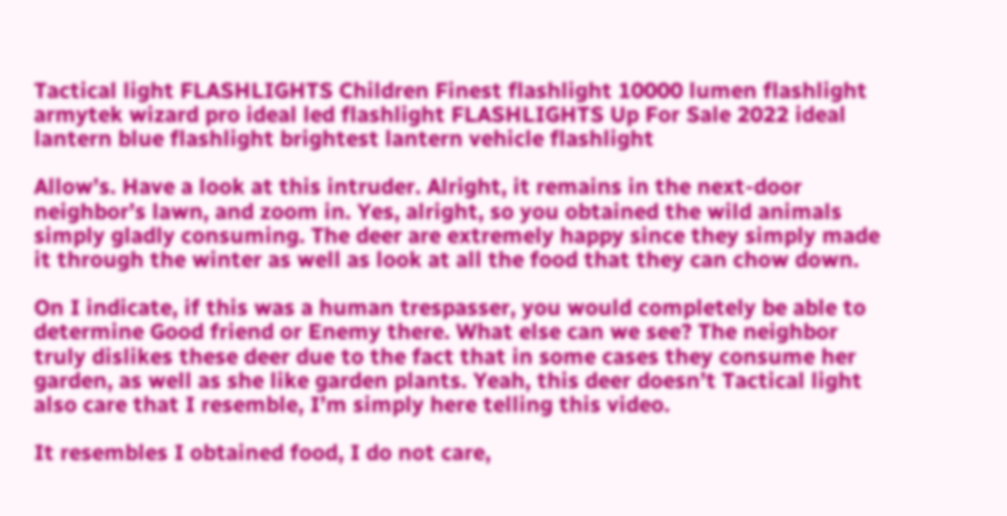Tactical light FLASHLIGHTS Children Finest flashlight 10000 lumen flashlight armytek wizard pro ideal led flashlight FLASHLIGHTS Up For Sale 2022 ideal lantern blue flashlight brightest lantern vehicle flashlight

Allow’s. Have a look at this intruder. Alright, it remains in the next-door neighbor’s lawn, and zoom in. Yes, alright, so you obtained the wild animals simply gladly consuming. The deer are extremely happy since they simply made it through the winter as well as look at all the food that they can chow down.

On I indicate, if this was a human trespasser, you would completely be able to determine Good friend or Enemy there. What else can we see? The neighbor truly dislikes these deer due to the fact that in some cases they consume her garden, as well as she like garden plants. Yeah, this deer doesn’t Tactical light also care that I resemble, I’m simply here telling this video.

It resembles I obtained food, I do not care,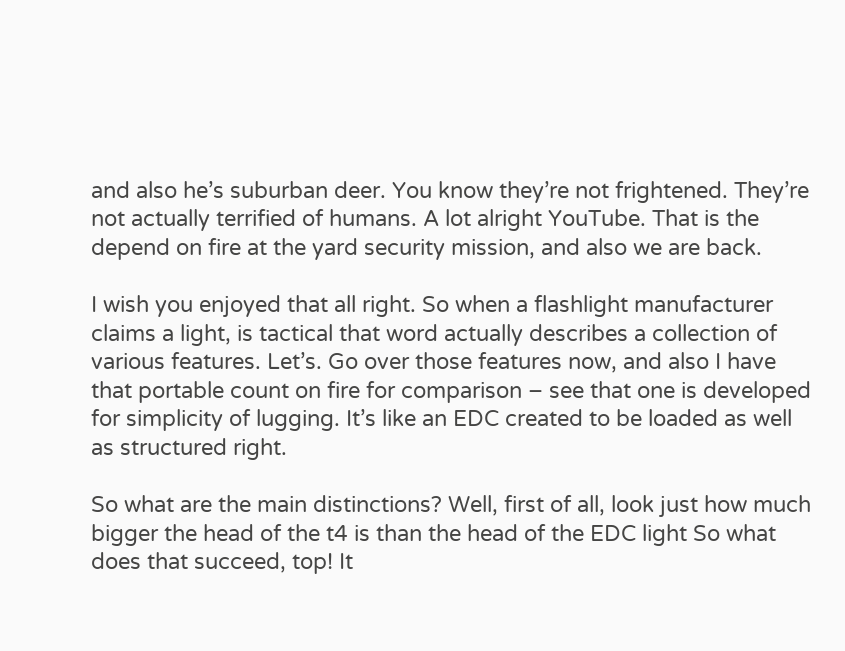and also he’s suburban deer. You know they’re not frightened. They’re not actually terrified of humans. A lot alright YouTube. That is the depend on fire at the yard security mission, and also we are back.

I wish you enjoyed that all right. So when a flashlight manufacturer claims a light, is tactical that word actually describes a collection of various features. Let’s. Go over those features now, and also I have that portable count on fire for comparison – see that one is developed for simplicity of lugging. It’s like an EDC created to be loaded as well as structured right.

So what are the main distinctions? Well, first of all, look just how much bigger the head of the t4 is than the head of the EDC light So what does that succeed, top! It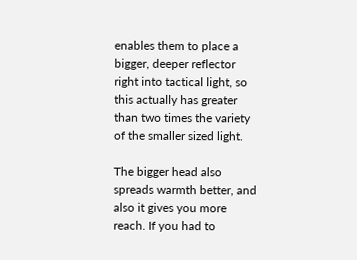enables them to place a bigger, deeper reflector right into tactical light, so this actually has greater than two times the variety of the smaller sized light.

The bigger head also spreads warmth better, and also it gives you more reach. If you had to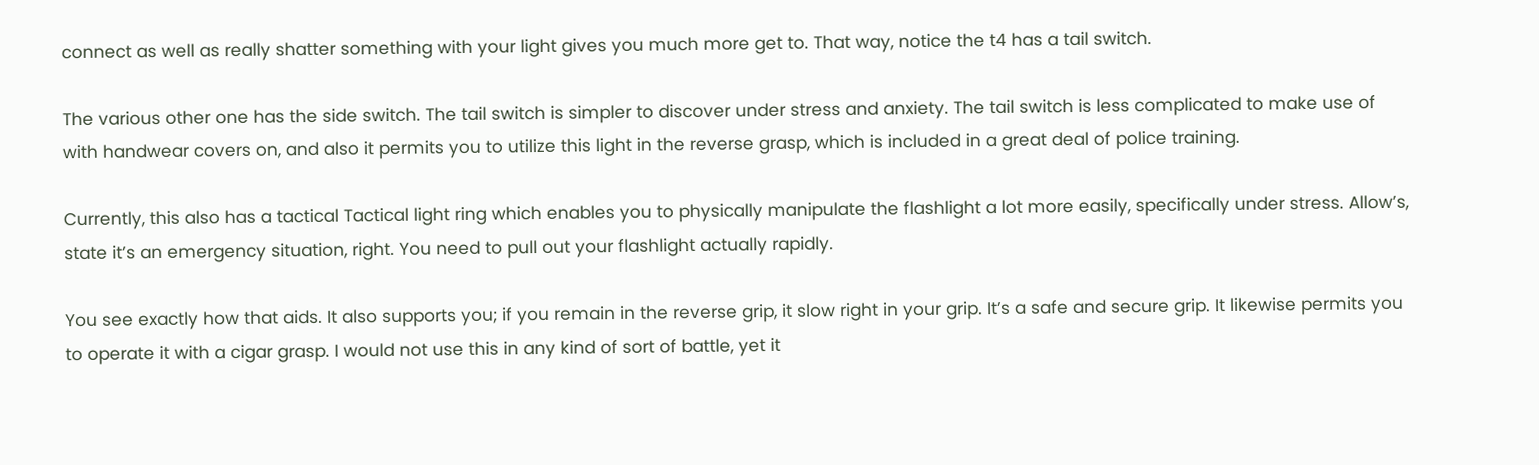connect as well as really shatter something with your light gives you much more get to. That way, notice the t4 has a tail switch.

The various other one has the side switch. The tail switch is simpler to discover under stress and anxiety. The tail switch is less complicated to make use of with handwear covers on, and also it permits you to utilize this light in the reverse grasp, which is included in a great deal of police training.

Currently, this also has a tactical Tactical light ring which enables you to physically manipulate the flashlight a lot more easily, specifically under stress. Allow’s, state it’s an emergency situation, right. You need to pull out your flashlight actually rapidly.

You see exactly how that aids. It also supports you; if you remain in the reverse grip, it slow right in your grip. It’s a safe and secure grip. It likewise permits you to operate it with a cigar grasp. I would not use this in any kind of sort of battle, yet it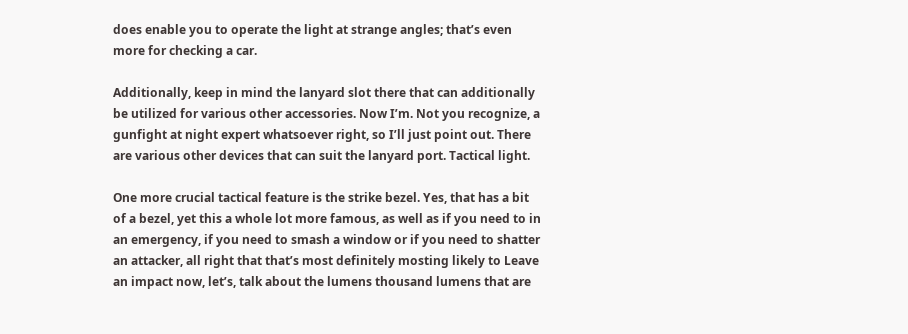does enable you to operate the light at strange angles; that’s even more for checking a car.

Additionally, keep in mind the lanyard slot there that can additionally be utilized for various other accessories. Now I’m. Not you recognize, a gunfight at night expert whatsoever right, so I’ll just point out. There are various other devices that can suit the lanyard port. Tactical light.

One more crucial tactical feature is the strike bezel. Yes, that has a bit of a bezel, yet this a whole lot more famous, as well as if you need to in an emergency, if you need to smash a window or if you need to shatter an attacker, all right that that’s most definitely mosting likely to Leave an impact now, let’s, talk about the lumens thousand lumens that are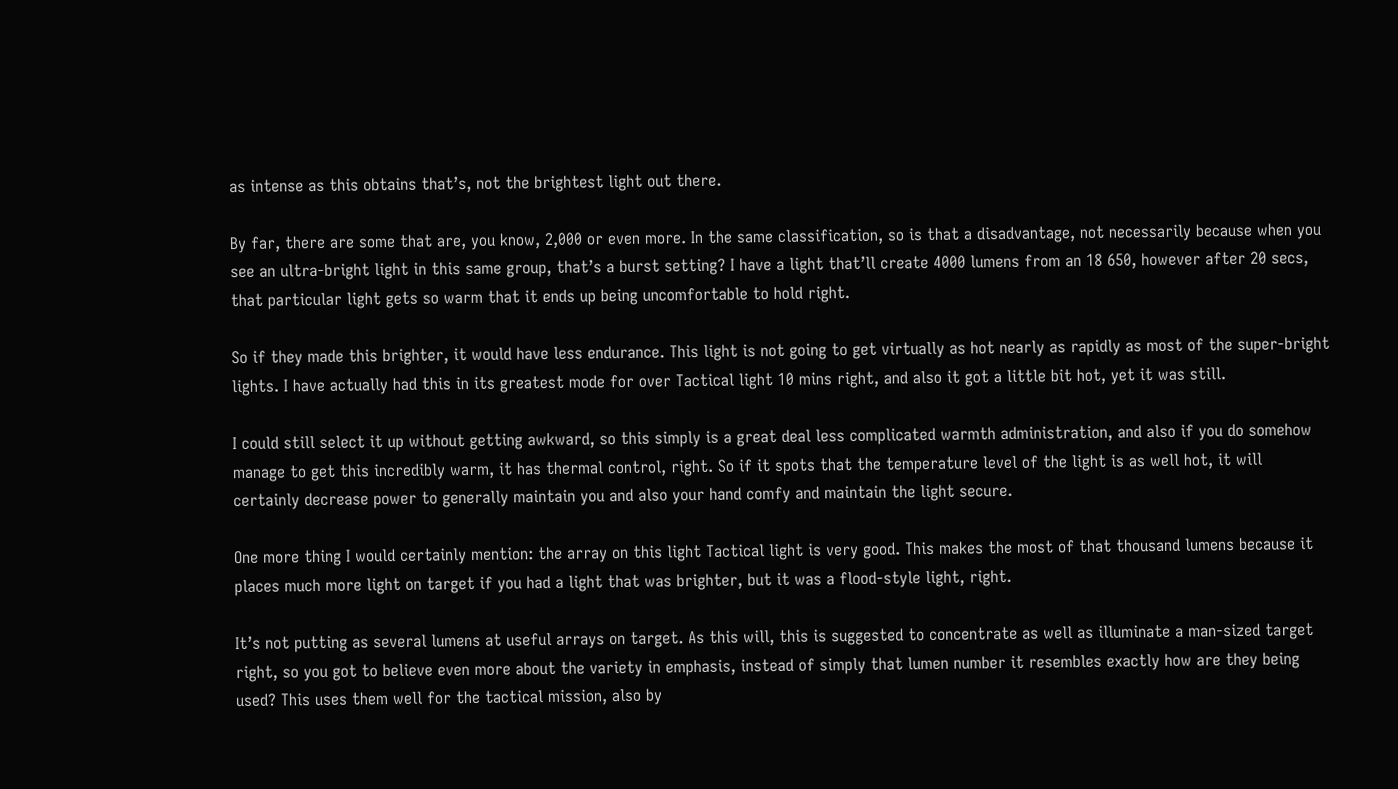as intense as this obtains that’s, not the brightest light out there.

By far, there are some that are, you know, 2,000 or even more. In the same classification, so is that a disadvantage, not necessarily because when you see an ultra-bright light in this same group, that’s a burst setting? I have a light that’ll create 4000 lumens from an 18 650, however after 20 secs, that particular light gets so warm that it ends up being uncomfortable to hold right.

So if they made this brighter, it would have less endurance. This light is not going to get virtually as hot nearly as rapidly as most of the super-bright lights. I have actually had this in its greatest mode for over Tactical light 10 mins right, and also it got a little bit hot, yet it was still.

I could still select it up without getting awkward, so this simply is a great deal less complicated warmth administration, and also if you do somehow manage to get this incredibly warm, it has thermal control, right. So if it spots that the temperature level of the light is as well hot, it will certainly decrease power to generally maintain you and also your hand comfy and maintain the light secure.

One more thing I would certainly mention: the array on this light Tactical light is very good. This makes the most of that thousand lumens because it places much more light on target if you had a light that was brighter, but it was a flood-style light, right.

It’s not putting as several lumens at useful arrays on target. As this will, this is suggested to concentrate as well as illuminate a man-sized target right, so you got to believe even more about the variety in emphasis, instead of simply that lumen number it resembles exactly how are they being used? This uses them well for the tactical mission, also by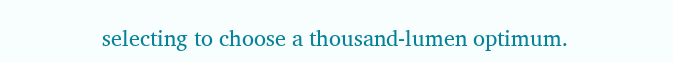selecting to choose a thousand-lumen optimum.